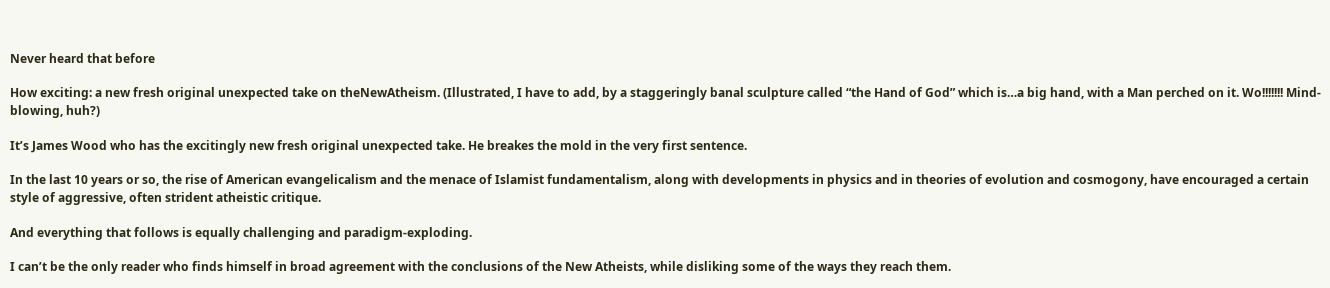Never heard that before

How exciting: a new fresh original unexpected take on theNewAtheism. (Illustrated, I have to add, by a staggeringly banal sculpture called “the Hand of God” which is…a big hand, with a Man perched on it. Wo!!!!!!! Mind-blowing, huh?)

It’s James Wood who has the excitingly new fresh original unexpected take. He breakes the mold in the very first sentence.

In the last 10 years or so, the rise of American evangelicalism and the menace of Islamist fundamentalism, along with developments in physics and in theories of evolution and cosmogony, have encouraged a certain style of aggressive, often strident atheistic critique.

And everything that follows is equally challenging and paradigm-exploding.

I can’t be the only reader who finds himself in broad agreement with the conclusions of the New Atheists, while disliking some of the ways they reach them.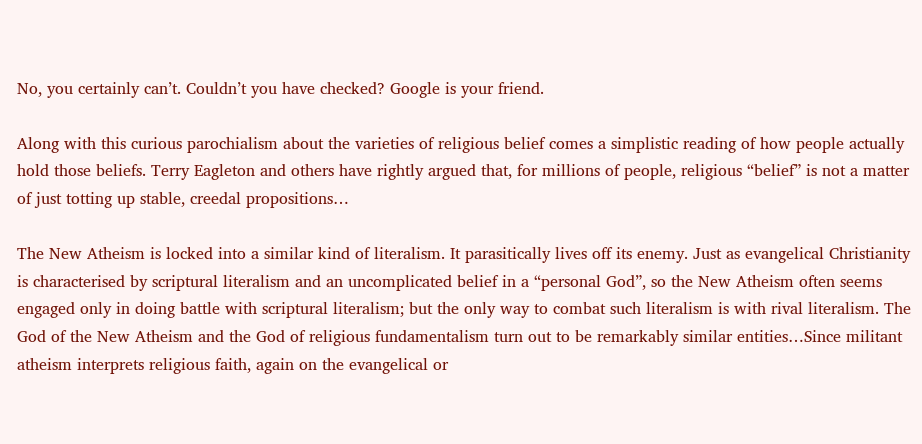No, you certainly can’t. Couldn’t you have checked? Google is your friend.

Along with this curious parochialism about the varieties of religious belief comes a simplistic reading of how people actually hold those beliefs. Terry Eagleton and others have rightly argued that, for millions of people, religious “belief” is not a matter of just totting up stable, creedal propositions…

The New Atheism is locked into a similar kind of literalism. It parasitically lives off its enemy. Just as evangelical Christianity is characterised by scriptural literalism and an uncomplicated belief in a “personal God”, so the New Atheism often seems engaged only in doing battle with scriptural literalism; but the only way to combat such literalism is with rival literalism. The God of the New Atheism and the God of religious fundamentalism turn out to be remarkably similar entities…Since militant atheism interprets religious faith, again on the evangelical or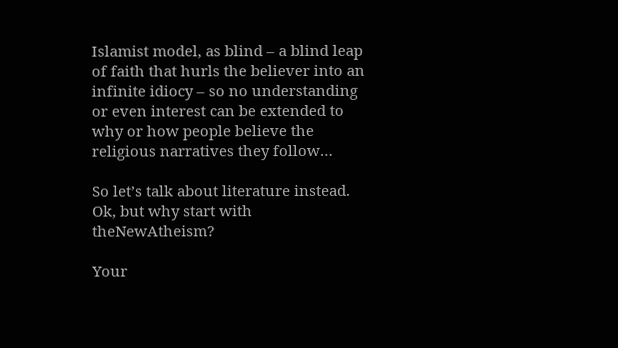Islamist model, as blind – a blind leap of faith that hurls the believer into an infinite idiocy – so no understanding or even interest can be extended to why or how people believe the religious narratives they follow…

So let’s talk about literature instead. Ok, but why start with theNewAtheism?

Your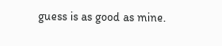guess is as good as mine.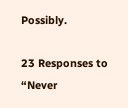Possibly.

23 Responses to “Never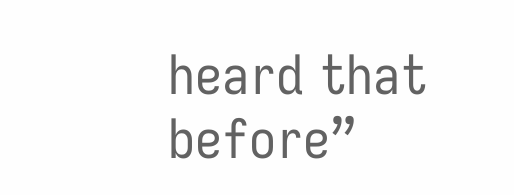heard that before”